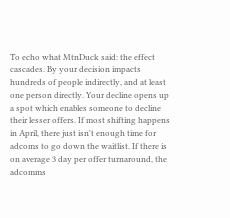To echo what MtnDuck said: the effect cascades. By your decision impacts hundreds of people indirectly, and at least one person directly. Your decline opens up a spot which enables someone to decline their lesser offers. If most shifting happens in April, there just isn't enough time for adcoms to go down the waitlist. If there is on average 3 day per offer turnaround, the adcomms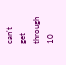can't get through 10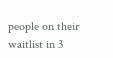people on their waitlist in 3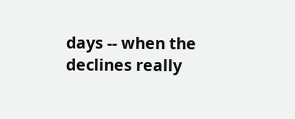days -- when the declines really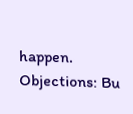happen. Objections: Bu